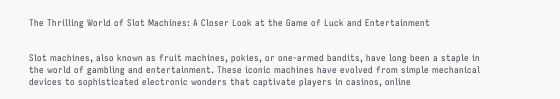The Thrilling World of Slot Machines: A Closer Look at the Game of Luck and Entertainment


Slot machines, also known as fruit machines, pokies, or one-armed bandits, have long been a staple in the world of gambling and entertainment. These iconic machines have evolved from simple mechanical devices to sophisticated electronic wonders that captivate players in casinos, online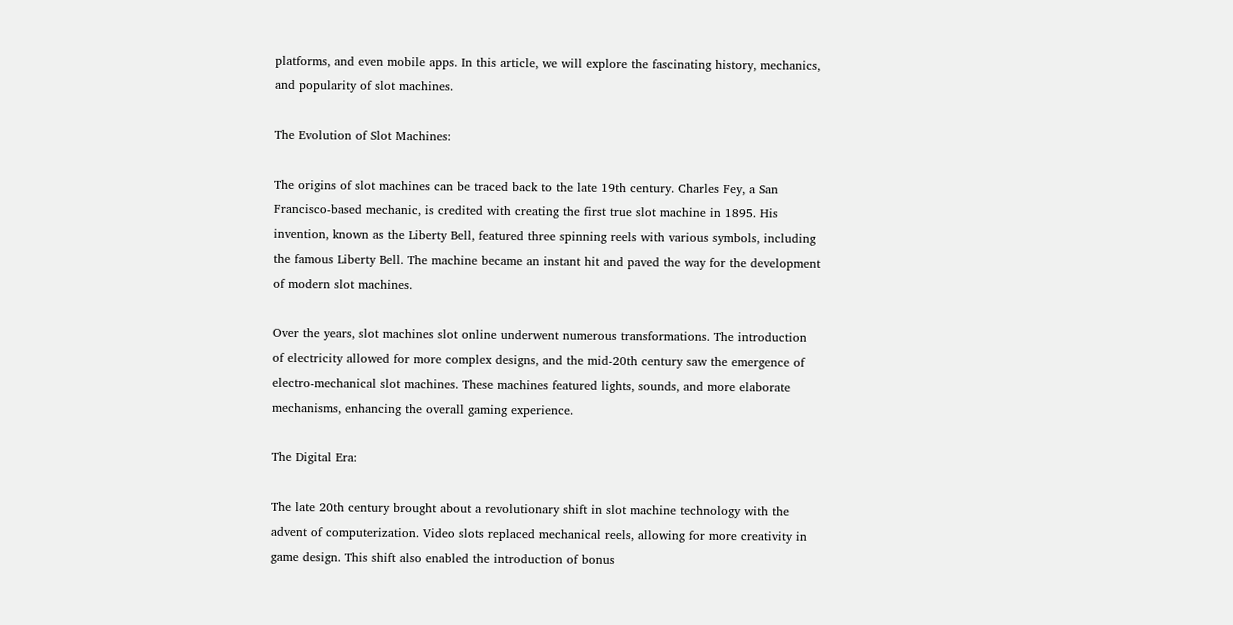platforms, and even mobile apps. In this article, we will explore the fascinating history, mechanics, and popularity of slot machines.

The Evolution of Slot Machines:

The origins of slot machines can be traced back to the late 19th century. Charles Fey, a San Francisco-based mechanic, is credited with creating the first true slot machine in 1895. His invention, known as the Liberty Bell, featured three spinning reels with various symbols, including the famous Liberty Bell. The machine became an instant hit and paved the way for the development of modern slot machines.

Over the years, slot machines slot online underwent numerous transformations. The introduction of electricity allowed for more complex designs, and the mid-20th century saw the emergence of electro-mechanical slot machines. These machines featured lights, sounds, and more elaborate mechanisms, enhancing the overall gaming experience.

The Digital Era:

The late 20th century brought about a revolutionary shift in slot machine technology with the advent of computerization. Video slots replaced mechanical reels, allowing for more creativity in game design. This shift also enabled the introduction of bonus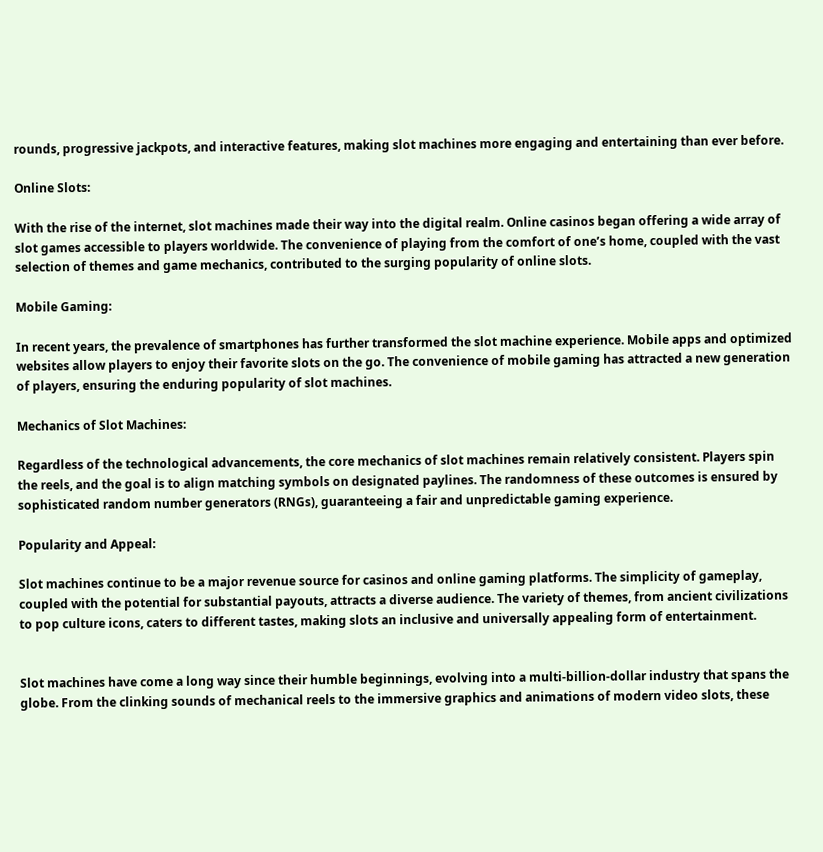rounds, progressive jackpots, and interactive features, making slot machines more engaging and entertaining than ever before.

Online Slots:

With the rise of the internet, slot machines made their way into the digital realm. Online casinos began offering a wide array of slot games accessible to players worldwide. The convenience of playing from the comfort of one’s home, coupled with the vast selection of themes and game mechanics, contributed to the surging popularity of online slots.

Mobile Gaming:

In recent years, the prevalence of smartphones has further transformed the slot machine experience. Mobile apps and optimized websites allow players to enjoy their favorite slots on the go. The convenience of mobile gaming has attracted a new generation of players, ensuring the enduring popularity of slot machines.

Mechanics of Slot Machines:

Regardless of the technological advancements, the core mechanics of slot machines remain relatively consistent. Players spin the reels, and the goal is to align matching symbols on designated paylines. The randomness of these outcomes is ensured by sophisticated random number generators (RNGs), guaranteeing a fair and unpredictable gaming experience.

Popularity and Appeal:

Slot machines continue to be a major revenue source for casinos and online gaming platforms. The simplicity of gameplay, coupled with the potential for substantial payouts, attracts a diverse audience. The variety of themes, from ancient civilizations to pop culture icons, caters to different tastes, making slots an inclusive and universally appealing form of entertainment.


Slot machines have come a long way since their humble beginnings, evolving into a multi-billion-dollar industry that spans the globe. From the clinking sounds of mechanical reels to the immersive graphics and animations of modern video slots, these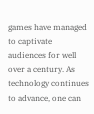games have managed to captivate audiences for well over a century. As technology continues to advance, one can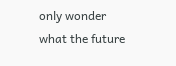only wonder what the future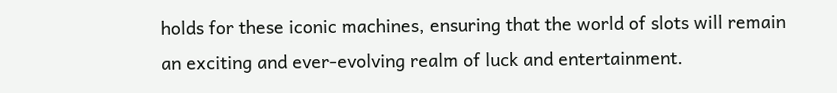holds for these iconic machines, ensuring that the world of slots will remain an exciting and ever-evolving realm of luck and entertainment.